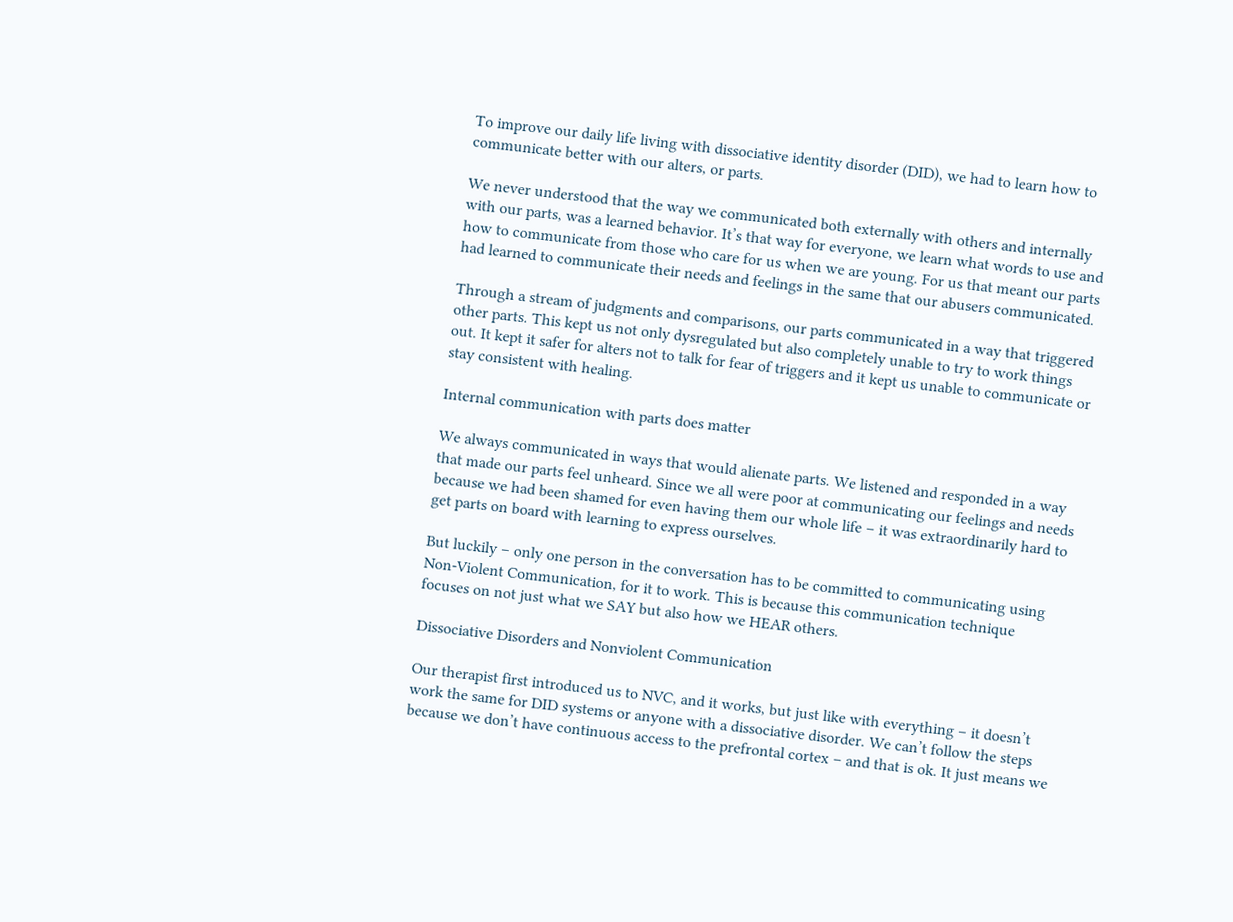To improve our daily life living with dissociative identity disorder (DID), we had to learn how to communicate better with our alters, or parts.

We never understood that the way we communicated both externally with others and internally with our parts, was a learned behavior. It’s that way for everyone, we learn what words to use and how to communicate from those who care for us when we are young. For us that meant our parts had learned to communicate their needs and feelings in the same that our abusers communicated.

Through a stream of judgments and comparisons, our parts communicated in a way that triggered other parts. This kept us not only dysregulated but also completely unable to try to work things out. It kept it safer for alters not to talk for fear of triggers and it kept us unable to communicate or stay consistent with healing.

Internal communication with parts does matter

We always communicated in ways that would alienate parts. We listened and responded in a way that made our parts feel unheard. Since we all were poor at communicating our feelings and needs because we had been shamed for even having them our whole life – it was extraordinarily hard to get parts on board with learning to express ourselves.

But luckily – only one person in the conversation has to be committed to communicating using Non-Violent Communication, for it to work. This is because this communication technique focuses on not just what we SAY but also how we HEAR others.

Dissociative Disorders and Nonviolent Communication

Our therapist first introduced us to NVC, and it works, but just like with everything – it doesn’t work the same for DID systems or anyone with a dissociative disorder. We can’t follow the steps because we don’t have continuous access to the prefrontal cortex – and that is ok. It just means we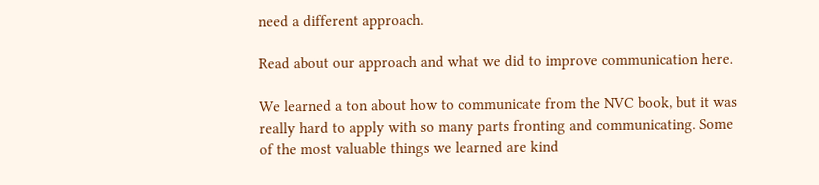need a different approach.

Read about our approach and what we did to improve communication here.

We learned a ton about how to communicate from the NVC book, but it was really hard to apply with so many parts fronting and communicating. Some of the most valuable things we learned are kind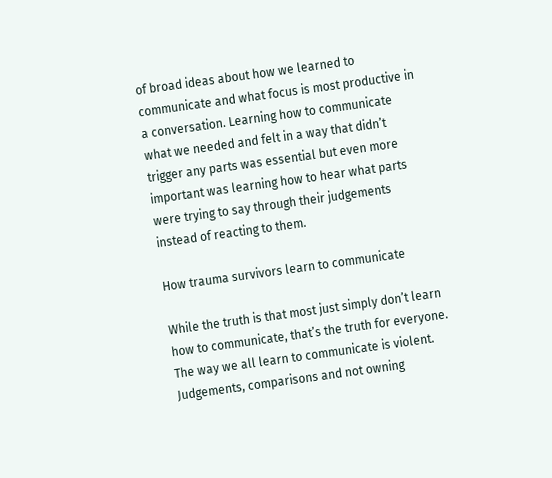of broad ideas about how we learned to communicate and what focus is most productive in a conversation. Learning how to communicate what we needed and felt in a way that didn’t trigger any parts was essential but even more important was learning how to hear what parts were trying to say through their judgements instead of reacting to them.

How trauma survivors learn to communicate

While the truth is that most just simply don’t learn how to communicate, that’s the truth for everyone. The way we all learn to communicate is violent. Judgements, comparisons and not owning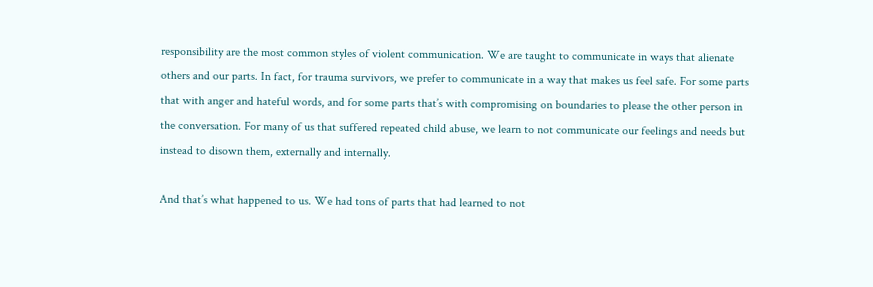responsibility are the most common styles of violent communication. We are taught to communicate in ways that alienate others and our parts. In fact, for trauma survivors, we prefer to communicate in a way that makes us feel safe. For some parts that with anger and hateful words, and for some parts that’s with compromising on boundaries to please the other person in the conversation. For many of us that suffered repeated child abuse, we learn to not communicate our feelings and needs but instead to disown them, externally and internally.

And that’s what happened to us. We had tons of parts that had learned to not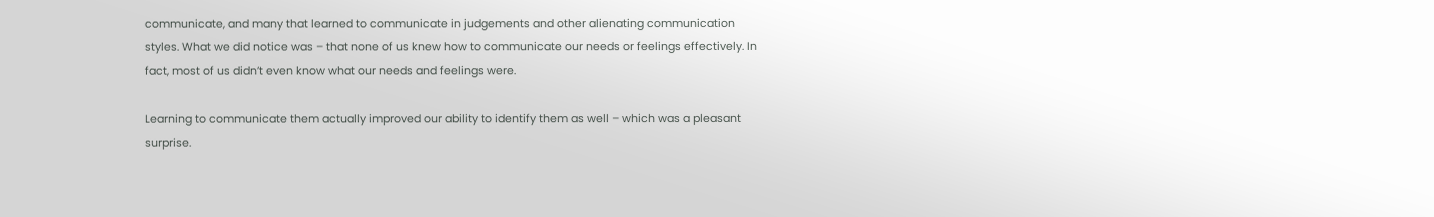communicate, and many that learned to communicate in judgements and other alienating communication styles. What we did notice was – that none of us knew how to communicate our needs or feelings effectively. In fact, most of us didn’t even know what our needs and feelings were.

Learning to communicate them actually improved our ability to identify them as well – which was a pleasant surprise.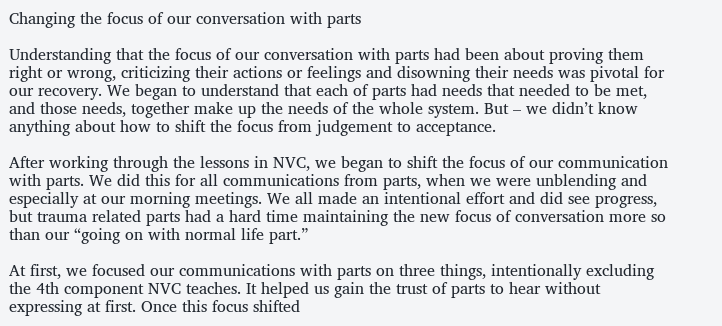Changing the focus of our conversation with parts

Understanding that the focus of our conversation with parts had been about proving them right or wrong, criticizing their actions or feelings and disowning their needs was pivotal for our recovery. We began to understand that each of parts had needs that needed to be met, and those needs, together make up the needs of the whole system. But – we didn’t know anything about how to shift the focus from judgement to acceptance.

After working through the lessons in NVC, we began to shift the focus of our communication with parts. We did this for all communications from parts, when we were unblending and especially at our morning meetings. We all made an intentional effort and did see progress, but trauma related parts had a hard time maintaining the new focus of conversation more so than our “going on with normal life part.”

At first, we focused our communications with parts on three things, intentionally excluding the 4th component NVC teaches. It helped us gain the trust of parts to hear without expressing at first. Once this focus shifted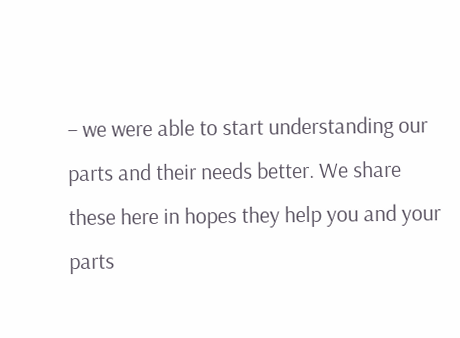– we were able to start understanding our parts and their needs better. We share these here in hopes they help you and your parts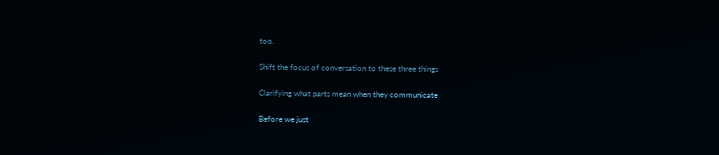too.

Shift the focus of conversation to these three things

Clarifying what parts mean when they communicate

Before we just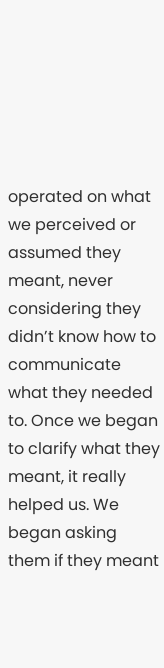operated on what we perceived or assumed they meant, never considering they didn’t know how to communicate what they needed to. Once we began to clarify what they meant, it really helped us. We began asking them if they meant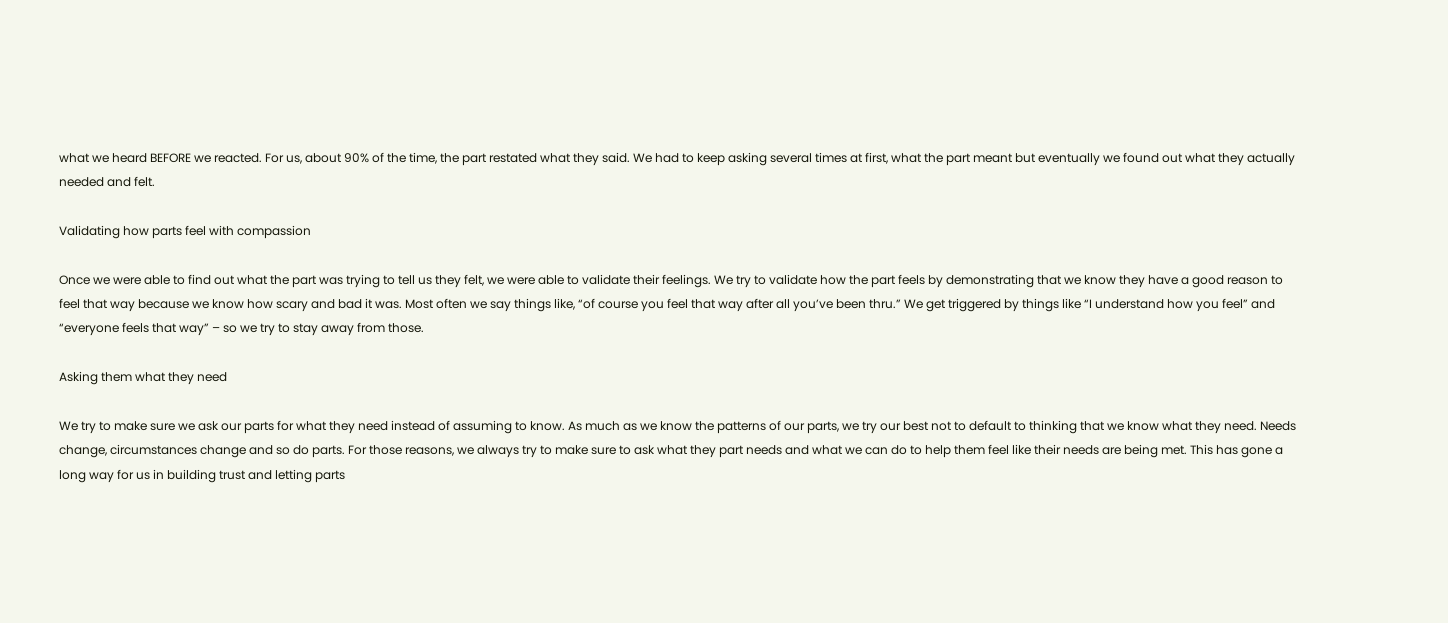what we heard BEFORE we reacted. For us, about 90% of the time, the part restated what they said. We had to keep asking several times at first, what the part meant but eventually we found out what they actually needed and felt.

Validating how parts feel with compassion

Once we were able to find out what the part was trying to tell us they felt, we were able to validate their feelings. We try to validate how the part feels by demonstrating that we know they have a good reason to feel that way because we know how scary and bad it was. Most often we say things like, “of course you feel that way after all you’ve been thru.” We get triggered by things like “I understand how you feel” and “everyone feels that way” – so we try to stay away from those.

Asking them what they need

We try to make sure we ask our parts for what they need instead of assuming to know. As much as we know the patterns of our parts, we try our best not to default to thinking that we know what they need. Needs change, circumstances change and so do parts. For those reasons, we always try to make sure to ask what they part needs and what we can do to help them feel like their needs are being met. This has gone a long way for us in building trust and letting parts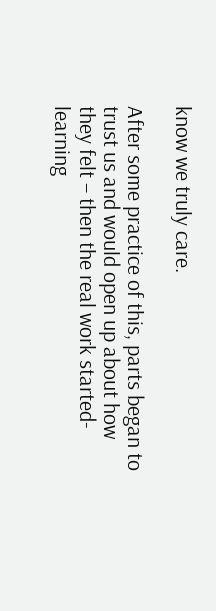know we truly care.

After some practice of this, parts began to trust us and would open up about how they felt – then the real work started- learning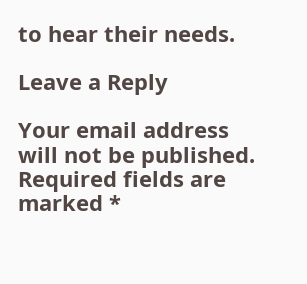to hear their needs.

Leave a Reply

Your email address will not be published. Required fields are marked *